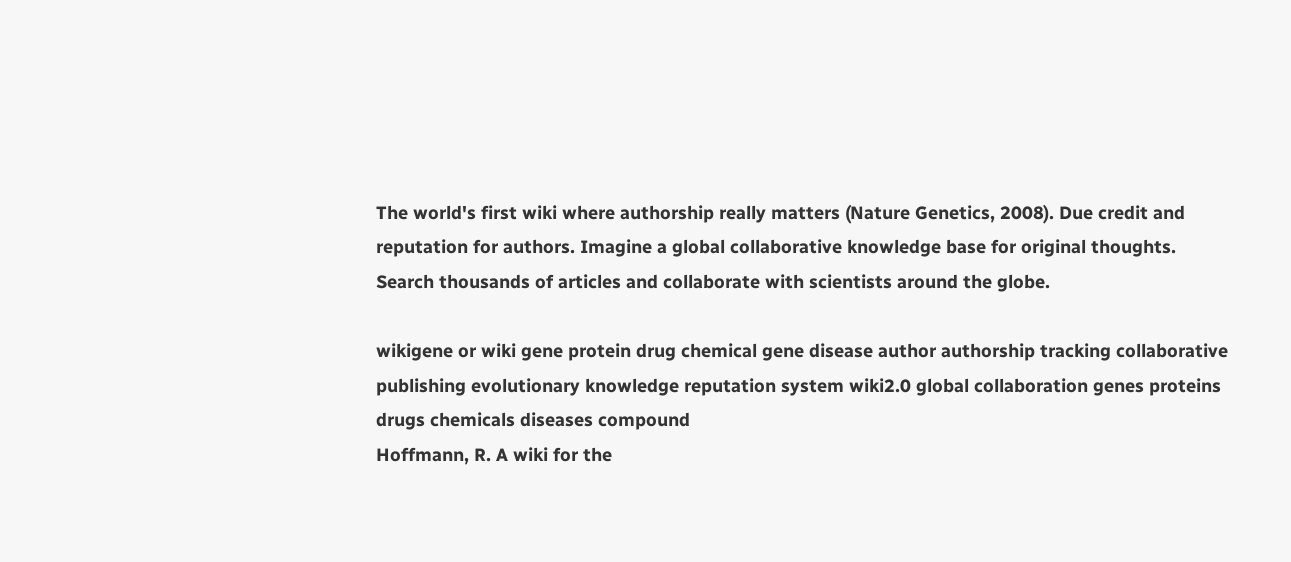The world's first wiki where authorship really matters (Nature Genetics, 2008). Due credit and reputation for authors. Imagine a global collaborative knowledge base for original thoughts. Search thousands of articles and collaborate with scientists around the globe.

wikigene or wiki gene protein drug chemical gene disease author authorship tracking collaborative publishing evolutionary knowledge reputation system wiki2.0 global collaboration genes proteins drugs chemicals diseases compound
Hoffmann, R. A wiki for the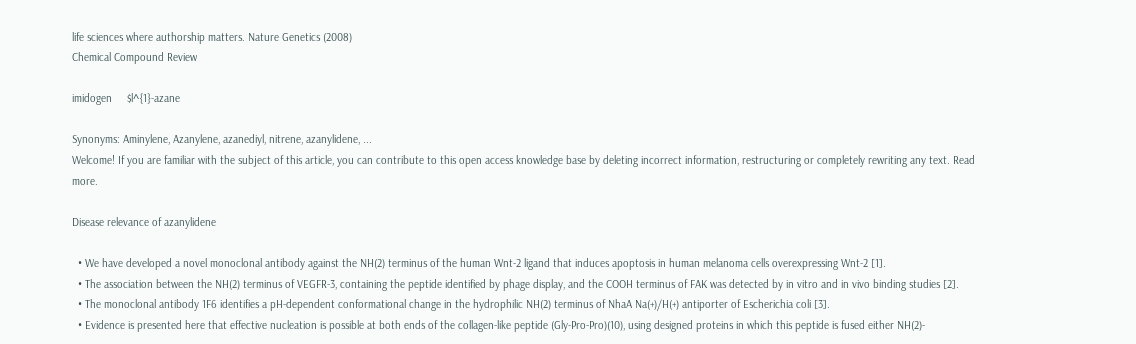life sciences where authorship matters. Nature Genetics (2008)
Chemical Compound Review

imidogen     $l^{1}-azane

Synonyms: Aminylene, Azanylene, azanediyl, nitrene, azanylidene, ...
Welcome! If you are familiar with the subject of this article, you can contribute to this open access knowledge base by deleting incorrect information, restructuring or completely rewriting any text. Read more.

Disease relevance of azanylidene

  • We have developed a novel monoclonal antibody against the NH(2) terminus of the human Wnt-2 ligand that induces apoptosis in human melanoma cells overexpressing Wnt-2 [1].
  • The association between the NH(2) terminus of VEGFR-3, containing the peptide identified by phage display, and the COOH terminus of FAK was detected by in vitro and in vivo binding studies [2].
  • The monoclonal antibody 1F6 identifies a pH-dependent conformational change in the hydrophilic NH(2) terminus of NhaA Na(+)/H(+) antiporter of Escherichia coli [3].
  • Evidence is presented here that effective nucleation is possible at both ends of the collagen-like peptide (Gly-Pro-Pro)(10), using designed proteins in which this peptide is fused either NH(2)-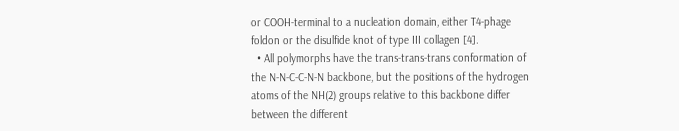or COOH-terminal to a nucleation domain, either T4-phage foldon or the disulfide knot of type III collagen [4].
  • All polymorphs have the trans-trans-trans conformation of the N-N-C-C-N-N backbone, but the positions of the hydrogen atoms of the NH(2) groups relative to this backbone differ between the different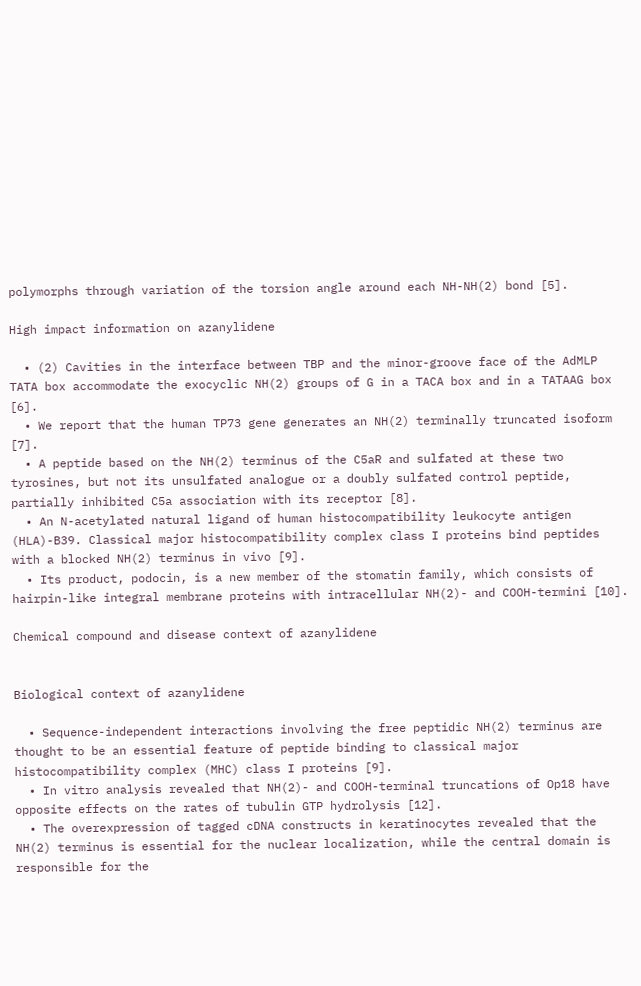polymorphs through variation of the torsion angle around each NH-NH(2) bond [5].

High impact information on azanylidene

  • (2) Cavities in the interface between TBP and the minor-groove face of the AdMLP TATA box accommodate the exocyclic NH(2) groups of G in a TACA box and in a TATAAG box [6].
  • We report that the human TP73 gene generates an NH(2) terminally truncated isoform [7].
  • A peptide based on the NH(2) terminus of the C5aR and sulfated at these two tyrosines, but not its unsulfated analogue or a doubly sulfated control peptide, partially inhibited C5a association with its receptor [8].
  • An N-acetylated natural ligand of human histocompatibility leukocyte antigen (HLA)-B39. Classical major histocompatibility complex class I proteins bind peptides with a blocked NH(2) terminus in vivo [9].
  • Its product, podocin, is a new member of the stomatin family, which consists of hairpin-like integral membrane proteins with intracellular NH(2)- and COOH-termini [10].

Chemical compound and disease context of azanylidene


Biological context of azanylidene

  • Sequence-independent interactions involving the free peptidic NH(2) terminus are thought to be an essential feature of peptide binding to classical major histocompatibility complex (MHC) class I proteins [9].
  • In vitro analysis revealed that NH(2)- and COOH-terminal truncations of Op18 have opposite effects on the rates of tubulin GTP hydrolysis [12].
  • The overexpression of tagged cDNA constructs in keratinocytes revealed that the NH(2) terminus is essential for the nuclear localization, while the central domain is responsible for the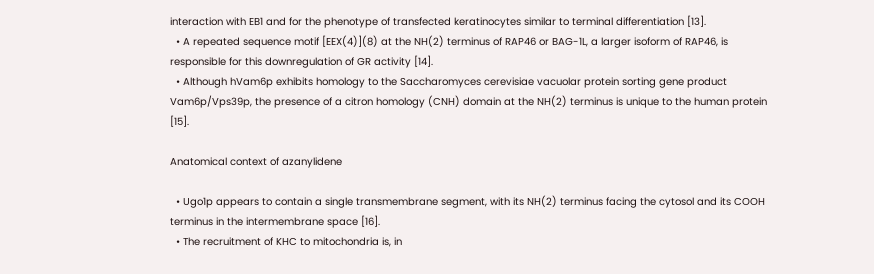interaction with EB1 and for the phenotype of transfected keratinocytes similar to terminal differentiation [13].
  • A repeated sequence motif [EEX(4)](8) at the NH(2) terminus of RAP46 or BAG-1L, a larger isoform of RAP46, is responsible for this downregulation of GR activity [14].
  • Although hVam6p exhibits homology to the Saccharomyces cerevisiae vacuolar protein sorting gene product Vam6p/Vps39p, the presence of a citron homology (CNH) domain at the NH(2) terminus is unique to the human protein [15].

Anatomical context of azanylidene

  • Ugo1p appears to contain a single transmembrane segment, with its NH(2) terminus facing the cytosol and its COOH terminus in the intermembrane space [16].
  • The recruitment of KHC to mitochondria is, in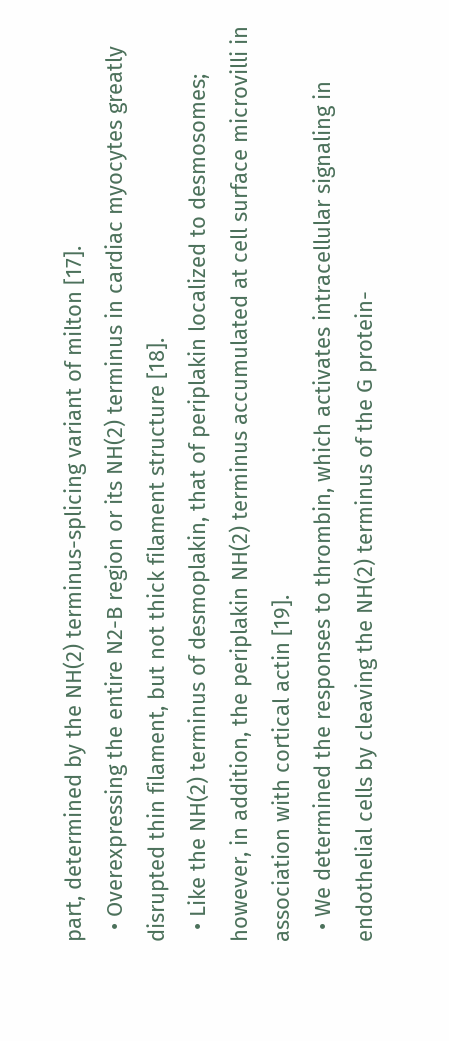part, determined by the NH(2) terminus-splicing variant of milton [17].
  • Overexpressing the entire N2-B region or its NH(2) terminus in cardiac myocytes greatly disrupted thin filament, but not thick filament structure [18].
  • Like the NH(2) terminus of desmoplakin, that of periplakin localized to desmosomes; however, in addition, the periplakin NH(2) terminus accumulated at cell surface microvilli in association with cortical actin [19].
  • We determined the responses to thrombin, which activates intracellular signaling in endothelial cells by cleaving the NH(2) terminus of the G protein-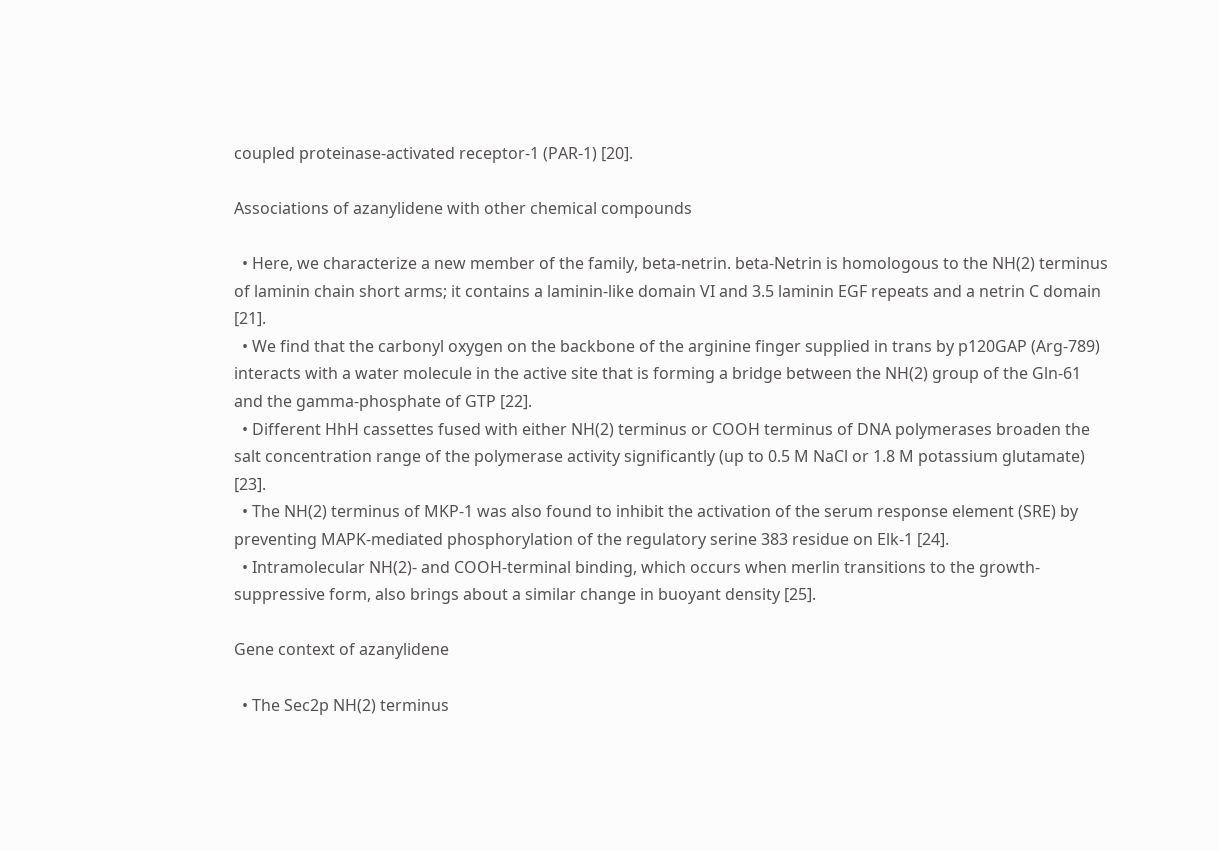coupled proteinase-activated receptor-1 (PAR-1) [20].

Associations of azanylidene with other chemical compounds

  • Here, we characterize a new member of the family, beta-netrin. beta-Netrin is homologous to the NH(2) terminus of laminin chain short arms; it contains a laminin-like domain VI and 3.5 laminin EGF repeats and a netrin C domain [21].
  • We find that the carbonyl oxygen on the backbone of the arginine finger supplied in trans by p120GAP (Arg-789) interacts with a water molecule in the active site that is forming a bridge between the NH(2) group of the Gln-61 and the gamma-phosphate of GTP [22].
  • Different HhH cassettes fused with either NH(2) terminus or COOH terminus of DNA polymerases broaden the salt concentration range of the polymerase activity significantly (up to 0.5 M NaCl or 1.8 M potassium glutamate) [23].
  • The NH(2) terminus of MKP-1 was also found to inhibit the activation of the serum response element (SRE) by preventing MAPK-mediated phosphorylation of the regulatory serine 383 residue on Elk-1 [24].
  • Intramolecular NH(2)- and COOH-terminal binding, which occurs when merlin transitions to the growth-suppressive form, also brings about a similar change in buoyant density [25].

Gene context of azanylidene

  • The Sec2p NH(2) terminus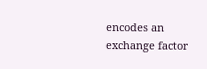encodes an exchange factor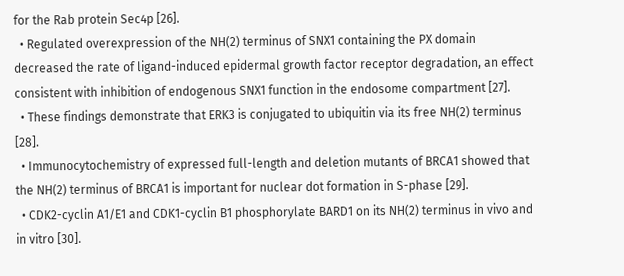for the Rab protein Sec4p [26].
  • Regulated overexpression of the NH(2) terminus of SNX1 containing the PX domain decreased the rate of ligand-induced epidermal growth factor receptor degradation, an effect consistent with inhibition of endogenous SNX1 function in the endosome compartment [27].
  • These findings demonstrate that ERK3 is conjugated to ubiquitin via its free NH(2) terminus [28].
  • Immunocytochemistry of expressed full-length and deletion mutants of BRCA1 showed that the NH(2) terminus of BRCA1 is important for nuclear dot formation in S-phase [29].
  • CDK2-cyclin A1/E1 and CDK1-cyclin B1 phosphorylate BARD1 on its NH(2) terminus in vivo and in vitro [30].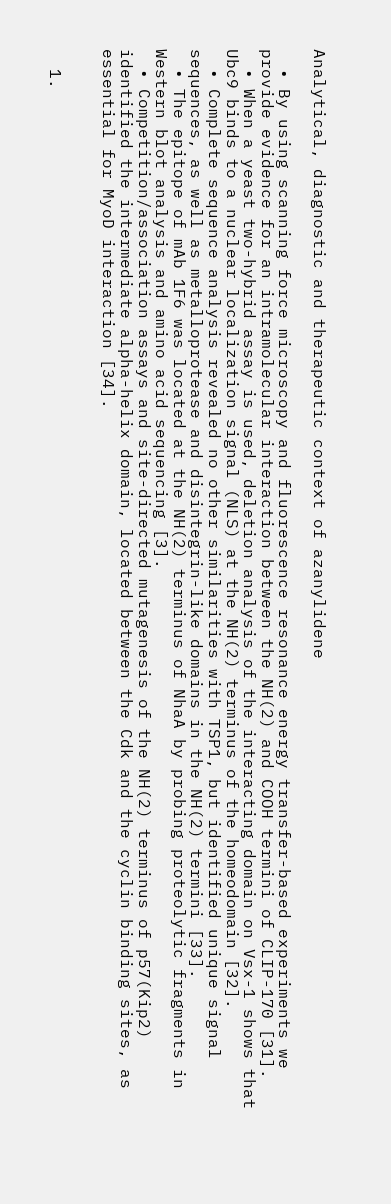Analytical, diagnostic and therapeutic context of azanylidene

  • By using scanning force microscopy and fluorescence resonance energy transfer-based experiments we provide evidence for an intramolecular interaction between the NH(2) and COOH termini of CLIP-170 [31].
  • When a yeast two-hybrid assay is used, deletion analysis of the interacting domain on Vsx-1 shows that Ubc9 binds to a nuclear localization signal (NLS) at the NH(2) terminus of the homeodomain [32].
  • Complete sequence analysis revealed no other similarities with TSP1, but identified unique signal sequences, as well as metalloprotease and disintegrin-like domains in the NH(2) termini [33].
  • The epitope of mAb 1F6 was located at the NH(2) terminus of NhaA by probing proteolytic fragments in Western blot analysis and amino acid sequencing [3].
  • Competition/association assays and site-directed mutagenesis of the NH(2) terminus of p57(Kip2) identified the intermediate alpha-helix domain, located between the Cdk and the cyclin binding sites, as essential for MyoD interaction [34].


  1.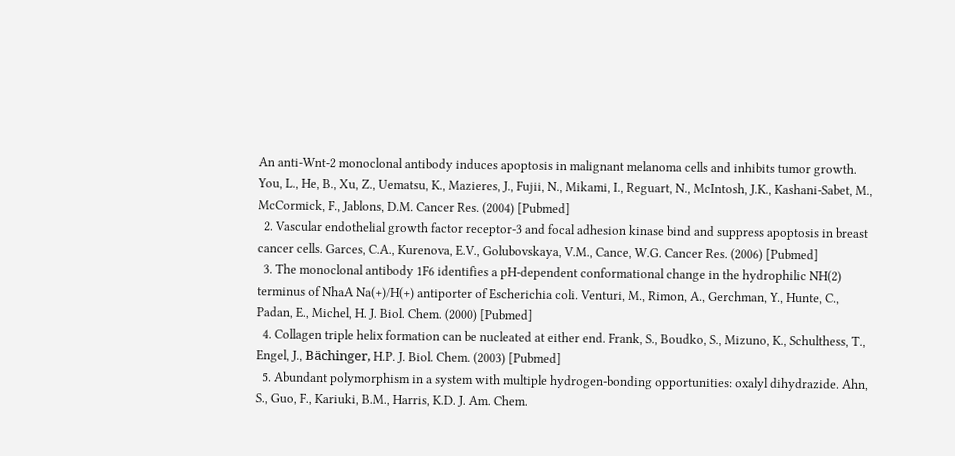An anti-Wnt-2 monoclonal antibody induces apoptosis in malignant melanoma cells and inhibits tumor growth. You, L., He, B., Xu, Z., Uematsu, K., Mazieres, J., Fujii, N., Mikami, I., Reguart, N., McIntosh, J.K., Kashani-Sabet, M., McCormick, F., Jablons, D.M. Cancer Res. (2004) [Pubmed]
  2. Vascular endothelial growth factor receptor-3 and focal adhesion kinase bind and suppress apoptosis in breast cancer cells. Garces, C.A., Kurenova, E.V., Golubovskaya, V.M., Cance, W.G. Cancer Res. (2006) [Pubmed]
  3. The monoclonal antibody 1F6 identifies a pH-dependent conformational change in the hydrophilic NH(2) terminus of NhaA Na(+)/H(+) antiporter of Escherichia coli. Venturi, M., Rimon, A., Gerchman, Y., Hunte, C., Padan, E., Michel, H. J. Biol. Chem. (2000) [Pubmed]
  4. Collagen triple helix formation can be nucleated at either end. Frank, S., Boudko, S., Mizuno, K., Schulthess, T., Engel, J., Bächinger, H.P. J. Biol. Chem. (2003) [Pubmed]
  5. Abundant polymorphism in a system with multiple hydrogen-bonding opportunities: oxalyl dihydrazide. Ahn, S., Guo, F., Kariuki, B.M., Harris, K.D. J. Am. Chem.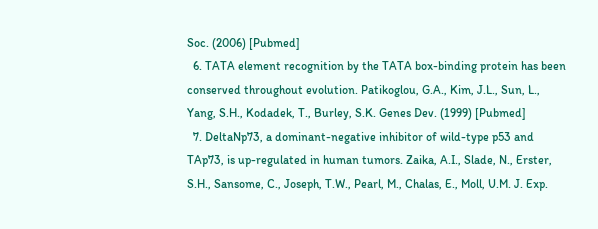Soc. (2006) [Pubmed]
  6. TATA element recognition by the TATA box-binding protein has been conserved throughout evolution. Patikoglou, G.A., Kim, J.L., Sun, L., Yang, S.H., Kodadek, T., Burley, S.K. Genes Dev. (1999) [Pubmed]
  7. DeltaNp73, a dominant-negative inhibitor of wild-type p53 and TAp73, is up-regulated in human tumors. Zaika, A.I., Slade, N., Erster, S.H., Sansome, C., Joseph, T.W., Pearl, M., Chalas, E., Moll, U.M. J. Exp.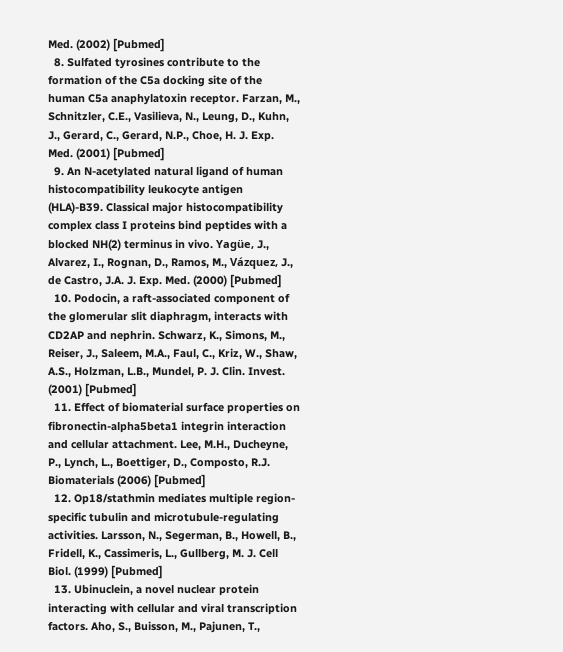Med. (2002) [Pubmed]
  8. Sulfated tyrosines contribute to the formation of the C5a docking site of the human C5a anaphylatoxin receptor. Farzan, M., Schnitzler, C.E., Vasilieva, N., Leung, D., Kuhn, J., Gerard, C., Gerard, N.P., Choe, H. J. Exp. Med. (2001) [Pubmed]
  9. An N-acetylated natural ligand of human histocompatibility leukocyte antigen (HLA)-B39. Classical major histocompatibility complex class I proteins bind peptides with a blocked NH(2) terminus in vivo. Yagüe, J., Alvarez, I., Rognan, D., Ramos, M., Vázquez, J., de Castro, J.A. J. Exp. Med. (2000) [Pubmed]
  10. Podocin, a raft-associated component of the glomerular slit diaphragm, interacts with CD2AP and nephrin. Schwarz, K., Simons, M., Reiser, J., Saleem, M.A., Faul, C., Kriz, W., Shaw, A.S., Holzman, L.B., Mundel, P. J. Clin. Invest. (2001) [Pubmed]
  11. Effect of biomaterial surface properties on fibronectin-alpha5beta1 integrin interaction and cellular attachment. Lee, M.H., Ducheyne, P., Lynch, L., Boettiger, D., Composto, R.J. Biomaterials (2006) [Pubmed]
  12. Op18/stathmin mediates multiple region-specific tubulin and microtubule-regulating activities. Larsson, N., Segerman, B., Howell, B., Fridell, K., Cassimeris, L., Gullberg, M. J. Cell Biol. (1999) [Pubmed]
  13. Ubinuclein, a novel nuclear protein interacting with cellular and viral transcription factors. Aho, S., Buisson, M., Pajunen, T.,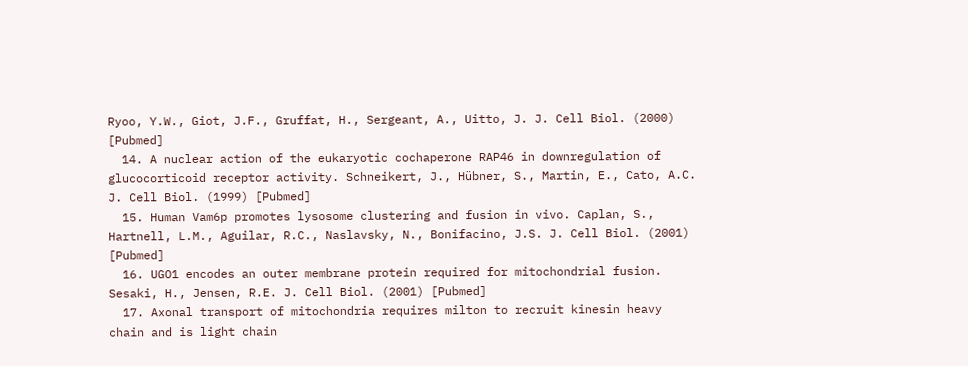Ryoo, Y.W., Giot, J.F., Gruffat, H., Sergeant, A., Uitto, J. J. Cell Biol. (2000) [Pubmed]
  14. A nuclear action of the eukaryotic cochaperone RAP46 in downregulation of glucocorticoid receptor activity. Schneikert, J., Hübner, S., Martin, E., Cato, A.C. J. Cell Biol. (1999) [Pubmed]
  15. Human Vam6p promotes lysosome clustering and fusion in vivo. Caplan, S., Hartnell, L.M., Aguilar, R.C., Naslavsky, N., Bonifacino, J.S. J. Cell Biol. (2001) [Pubmed]
  16. UGO1 encodes an outer membrane protein required for mitochondrial fusion. Sesaki, H., Jensen, R.E. J. Cell Biol. (2001) [Pubmed]
  17. Axonal transport of mitochondria requires milton to recruit kinesin heavy chain and is light chain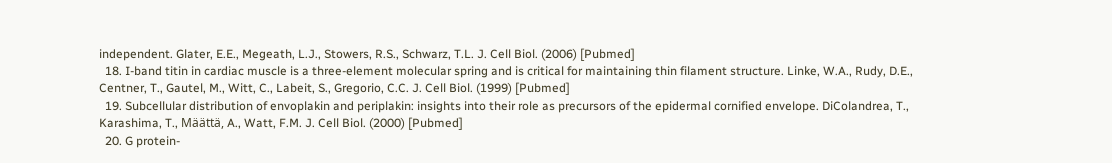independent. Glater, E.E., Megeath, L.J., Stowers, R.S., Schwarz, T.L. J. Cell Biol. (2006) [Pubmed]
  18. I-band titin in cardiac muscle is a three-element molecular spring and is critical for maintaining thin filament structure. Linke, W.A., Rudy, D.E., Centner, T., Gautel, M., Witt, C., Labeit, S., Gregorio, C.C. J. Cell Biol. (1999) [Pubmed]
  19. Subcellular distribution of envoplakin and periplakin: insights into their role as precursors of the epidermal cornified envelope. DiColandrea, T., Karashima, T., Määttä, A., Watt, F.M. J. Cell Biol. (2000) [Pubmed]
  20. G protein-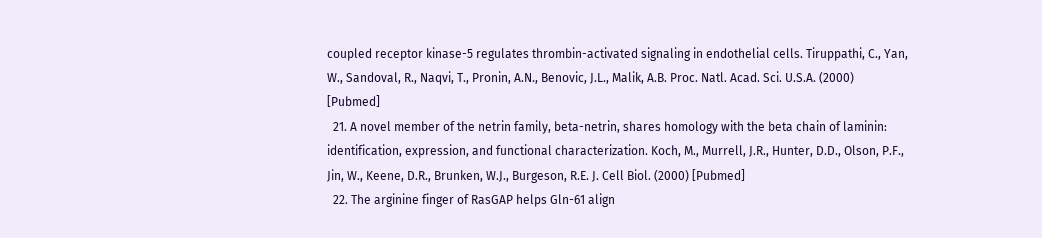coupled receptor kinase-5 regulates thrombin-activated signaling in endothelial cells. Tiruppathi, C., Yan, W., Sandoval, R., Naqvi, T., Pronin, A.N., Benovic, J.L., Malik, A.B. Proc. Natl. Acad. Sci. U.S.A. (2000) [Pubmed]
  21. A novel member of the netrin family, beta-netrin, shares homology with the beta chain of laminin: identification, expression, and functional characterization. Koch, M., Murrell, J.R., Hunter, D.D., Olson, P.F., Jin, W., Keene, D.R., Brunken, W.J., Burgeson, R.E. J. Cell Biol. (2000) [Pubmed]
  22. The arginine finger of RasGAP helps Gln-61 align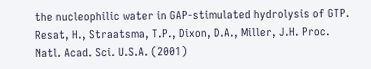the nucleophilic water in GAP-stimulated hydrolysis of GTP. Resat, H., Straatsma, T.P., Dixon, D.A., Miller, J.H. Proc. Natl. Acad. Sci. U.S.A. (2001)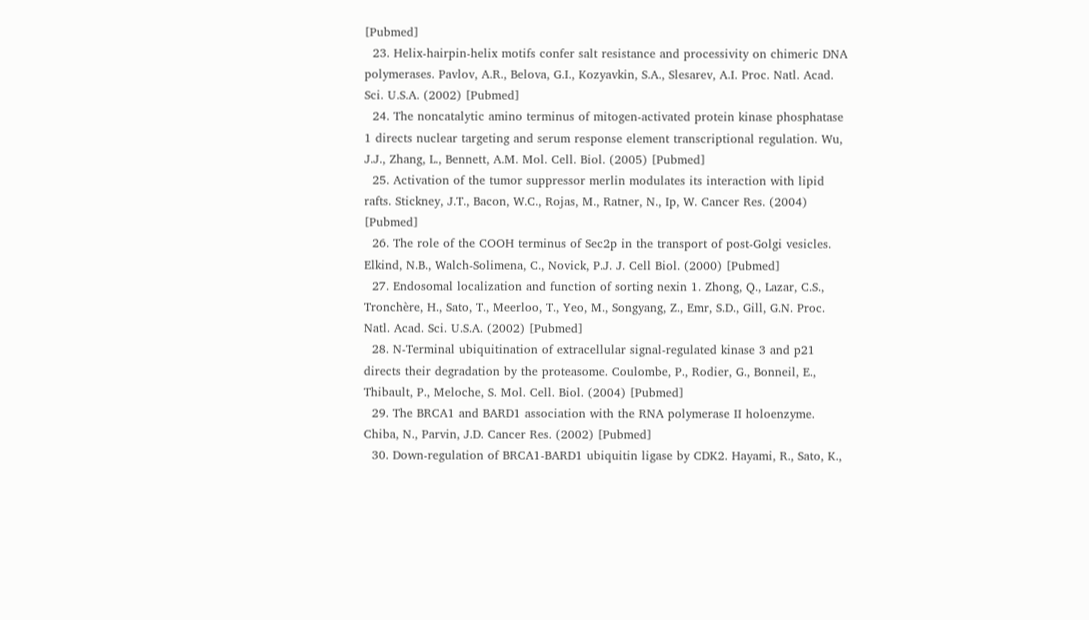[Pubmed]
  23. Helix-hairpin-helix motifs confer salt resistance and processivity on chimeric DNA polymerases. Pavlov, A.R., Belova, G.I., Kozyavkin, S.A., Slesarev, A.I. Proc. Natl. Acad. Sci. U.S.A. (2002) [Pubmed]
  24. The noncatalytic amino terminus of mitogen-activated protein kinase phosphatase 1 directs nuclear targeting and serum response element transcriptional regulation. Wu, J.J., Zhang, L., Bennett, A.M. Mol. Cell. Biol. (2005) [Pubmed]
  25. Activation of the tumor suppressor merlin modulates its interaction with lipid rafts. Stickney, J.T., Bacon, W.C., Rojas, M., Ratner, N., Ip, W. Cancer Res. (2004) [Pubmed]
  26. The role of the COOH terminus of Sec2p in the transport of post-Golgi vesicles. Elkind, N.B., Walch-Solimena, C., Novick, P.J. J. Cell Biol. (2000) [Pubmed]
  27. Endosomal localization and function of sorting nexin 1. Zhong, Q., Lazar, C.S., Tronchère, H., Sato, T., Meerloo, T., Yeo, M., Songyang, Z., Emr, S.D., Gill, G.N. Proc. Natl. Acad. Sci. U.S.A. (2002) [Pubmed]
  28. N-Terminal ubiquitination of extracellular signal-regulated kinase 3 and p21 directs their degradation by the proteasome. Coulombe, P., Rodier, G., Bonneil, E., Thibault, P., Meloche, S. Mol. Cell. Biol. (2004) [Pubmed]
  29. The BRCA1 and BARD1 association with the RNA polymerase II holoenzyme. Chiba, N., Parvin, J.D. Cancer Res. (2002) [Pubmed]
  30. Down-regulation of BRCA1-BARD1 ubiquitin ligase by CDK2. Hayami, R., Sato, K.,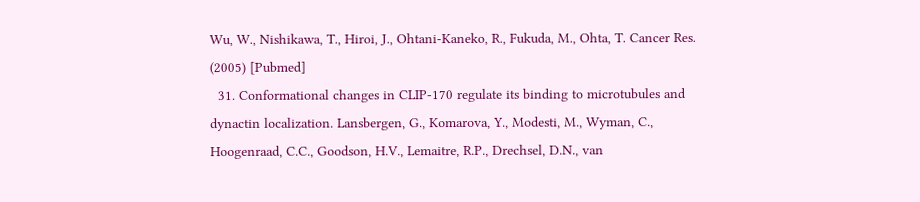Wu, W., Nishikawa, T., Hiroi, J., Ohtani-Kaneko, R., Fukuda, M., Ohta, T. Cancer Res. (2005) [Pubmed]
  31. Conformational changes in CLIP-170 regulate its binding to microtubules and dynactin localization. Lansbergen, G., Komarova, Y., Modesti, M., Wyman, C., Hoogenraad, C.C., Goodson, H.V., Lemaitre, R.P., Drechsel, D.N., van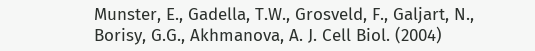Munster, E., Gadella, T.W., Grosveld, F., Galjart, N., Borisy, G.G., Akhmanova, A. J. Cell Biol. (2004)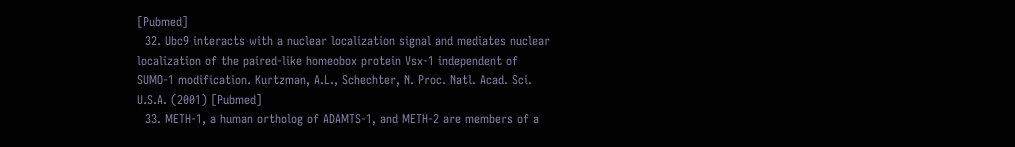[Pubmed]
  32. Ubc9 interacts with a nuclear localization signal and mediates nuclear localization of the paired-like homeobox protein Vsx-1 independent of SUMO-1 modification. Kurtzman, A.L., Schechter, N. Proc. Natl. Acad. Sci. U.S.A. (2001) [Pubmed]
  33. METH-1, a human ortholog of ADAMTS-1, and METH-2 are members of a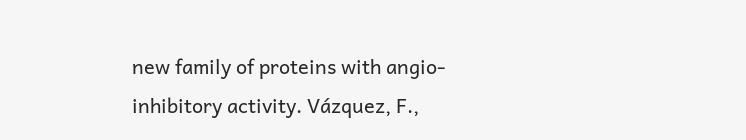new family of proteins with angio-inhibitory activity. Vázquez, F.,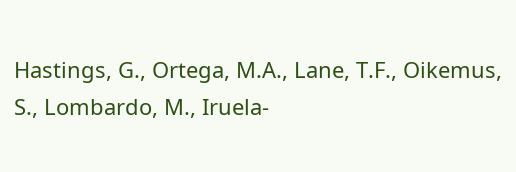Hastings, G., Ortega, M.A., Lane, T.F., Oikemus, S., Lombardo, M., Iruela-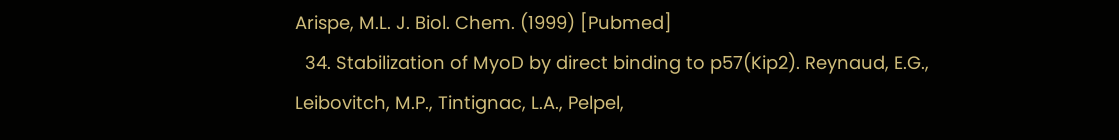Arispe, M.L. J. Biol. Chem. (1999) [Pubmed]
  34. Stabilization of MyoD by direct binding to p57(Kip2). Reynaud, E.G., Leibovitch, M.P., Tintignac, L.A., Pelpel,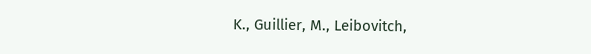K., Guillier, M., Leibovitch,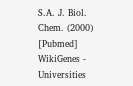S.A. J. Biol. Chem. (2000) [Pubmed]
WikiGenes - Universities